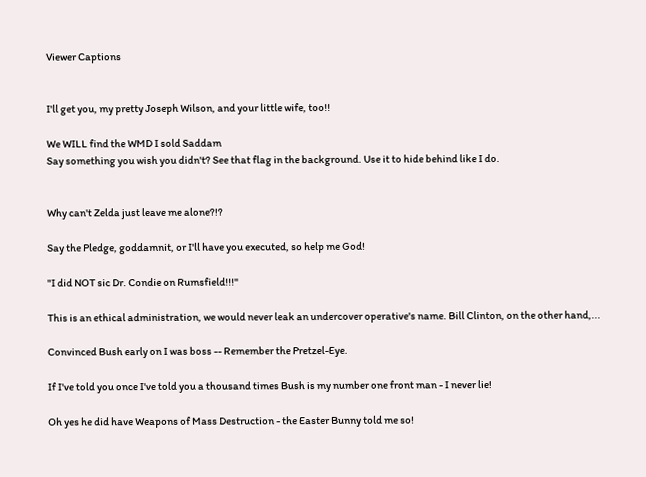Viewer Captions


I'll get you, my pretty Joseph Wilson, and your little wife, too!!

We WILL find the WMD I sold Saddam
Say something you wish you didn't? See that flag in the background. Use it to hide behind like I do.


Why can't Zelda just leave me alone?!?

Say the Pledge, goddamnit, or I'll have you executed, so help me God!

"I did NOT sic Dr. Condie on Rumsfield!!!"

This is an ethical administration, we would never leak an undercover operative's name. Bill Clinton, on the other hand,...

Convinced Bush early on I was boss -- Remember the Pretzel-Eye.

If I've told you once I've told you a thousand times Bush is my number one front man - I never lie!

Oh yes he did have Weapons of Mass Destruction - the Easter Bunny told me so!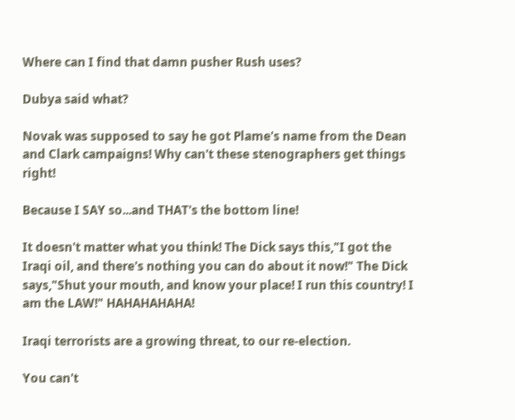Where can I find that damn pusher Rush uses?

Dubya said what?

Novak was supposed to say he got Plame's name from the Dean and Clark campaigns! Why can't these stenographers get things right!

Because I SAY so...and THAT's the bottom line!

It doesn't matter what you think! The Dick says this,"I got the Iraqi oil, and there's nothing you can do about it now!" The Dick says,"Shut your mouth, and know your place! I run this country! I am the LAW!" HAHAHAHAHA!

Iraqi terrorists are a growing threat, to our re-election.

You can't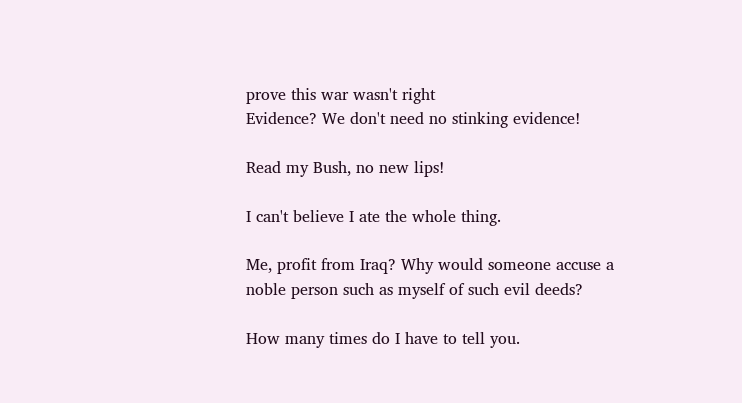prove this war wasn't right
Evidence? We don't need no stinking evidence!

Read my Bush, no new lips!

I can't believe I ate the whole thing.

Me, profit from Iraq? Why would someone accuse a noble person such as myself of such evil deeds?

How many times do I have to tell you.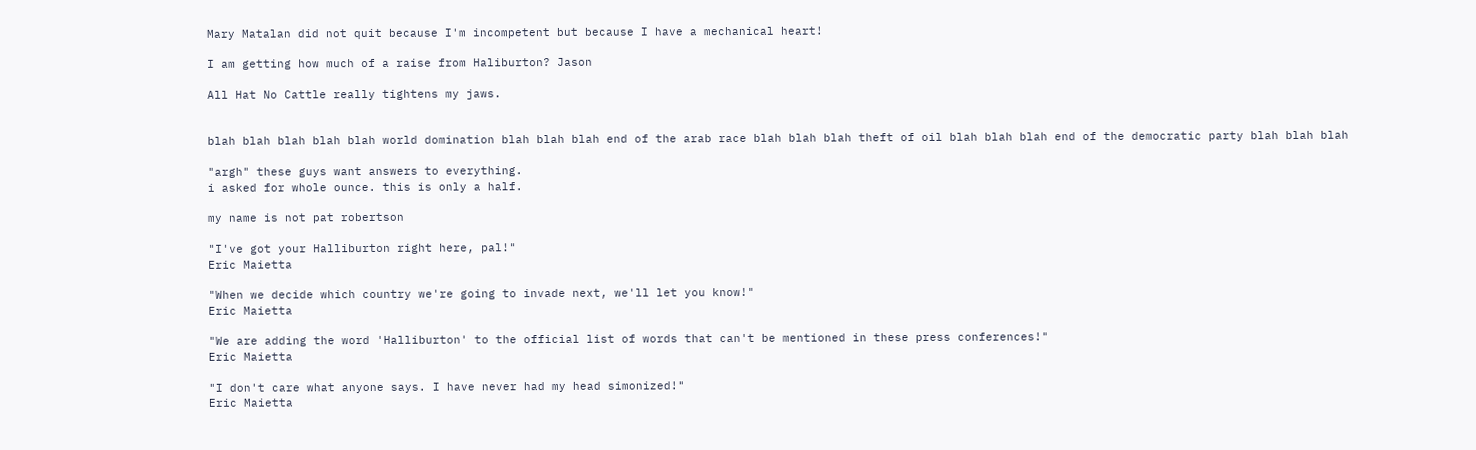Mary Matalan did not quit because I'm incompetent but because I have a mechanical heart!

I am getting how much of a raise from Haliburton? Jason

All Hat No Cattle really tightens my jaws.


blah blah blah blah blah world domination blah blah blah end of the arab race blah blah blah theft of oil blah blah blah end of the democratic party blah blah blah

"argh" these guys want answers to everything.
i asked for whole ounce. this is only a half.

my name is not pat robertson

"I've got your Halliburton right here, pal!"
Eric Maietta

"When we decide which country we're going to invade next, we'll let you know!"
Eric Maietta

"We are adding the word 'Halliburton' to the official list of words that can't be mentioned in these press conferences!"
Eric Maietta

"I don't care what anyone says. I have never had my head simonized!"
Eric Maietta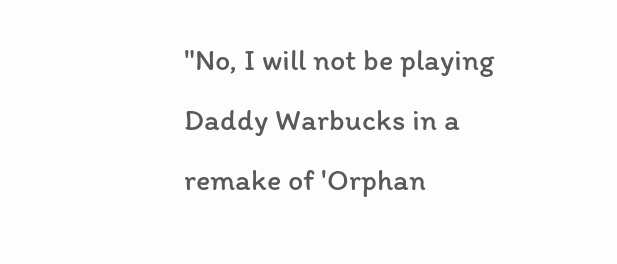"No, I will not be playing Daddy Warbucks in a remake of 'Orphan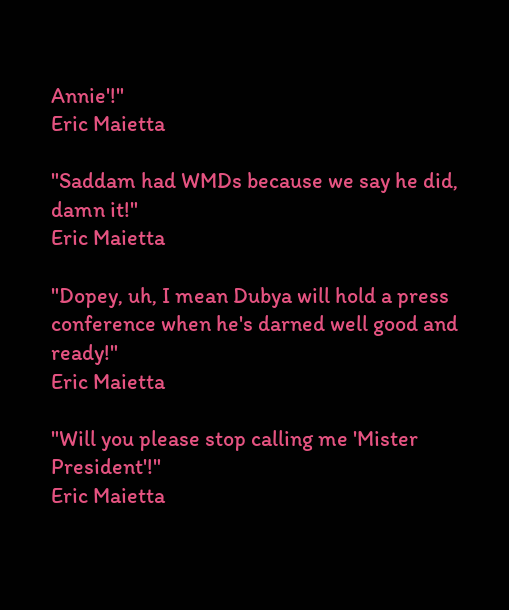Annie'!"
Eric Maietta

"Saddam had WMDs because we say he did, damn it!"
Eric Maietta

"Dopey, uh, I mean Dubya will hold a press conference when he's darned well good and ready!"
Eric Maietta

"Will you please stop calling me 'Mister President'!"
Eric Maietta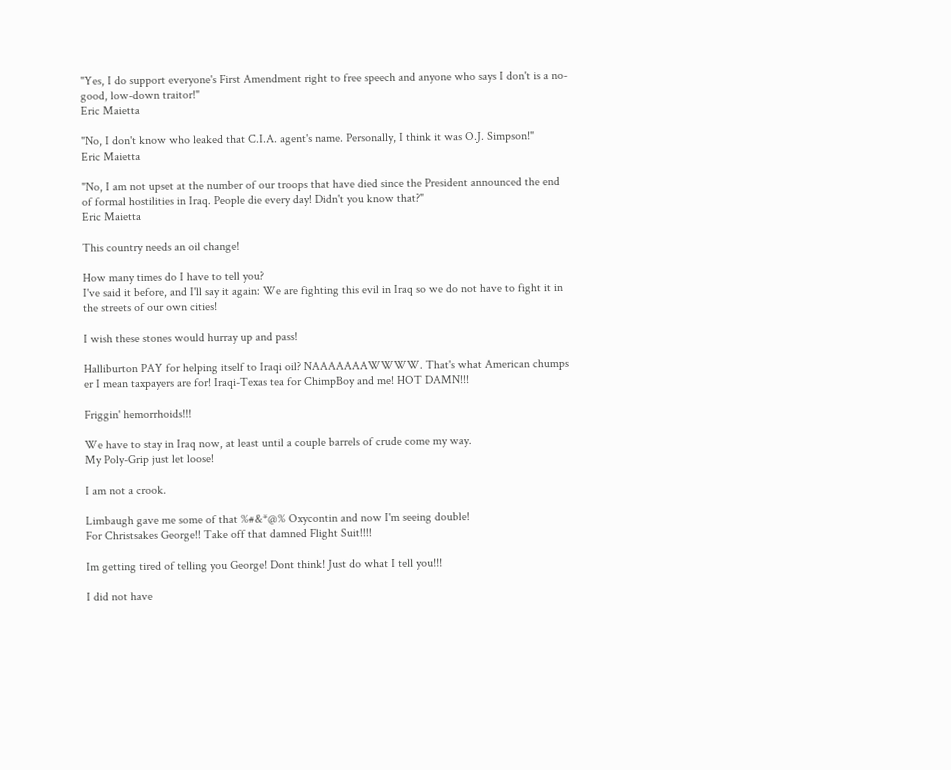"Yes, I do support everyone's First Amendment right to free speech and anyone who says I don't is a no-good, low-down traitor!"
Eric Maietta

"No, I don't know who leaked that C.I.A. agent's name. Personally, I think it was O.J. Simpson!"
Eric Maietta

"No, I am not upset at the number of our troops that have died since the President announced the end of formal hostilities in Iraq. People die every day! Didn't you know that?"
Eric Maietta

This country needs an oil change!

How many times do I have to tell you?
I've said it before, and I'll say it again: We are fighting this evil in Iraq so we do not have to fight it in the streets of our own cities!

I wish these stones would hurray up and pass!

Halliburton PAY for helping itself to Iraqi oil? NAAAAAAAWWWW. That's what American chumps er I mean taxpayers are for! Iraqi-Texas tea for ChimpBoy and me! HOT DAMN!!!

Friggin' hemorrhoids!!!

We have to stay in Iraq now, at least until a couple barrels of crude come my way.
My Poly-Grip just let loose!

I am not a crook.

Limbaugh gave me some of that %#&*@% Oxycontin and now I'm seeing double!
For Christsakes George!! Take off that damned Flight Suit!!!!

Im getting tired of telling you George! Dont think! Just do what I tell you!!!

I did not have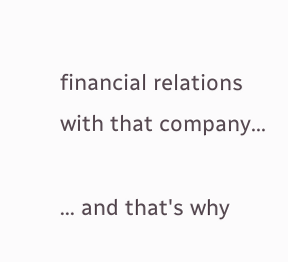financial relations with that company...

... and that's why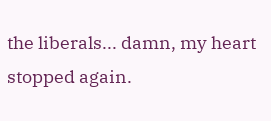the liberals... damn, my heart stopped again.